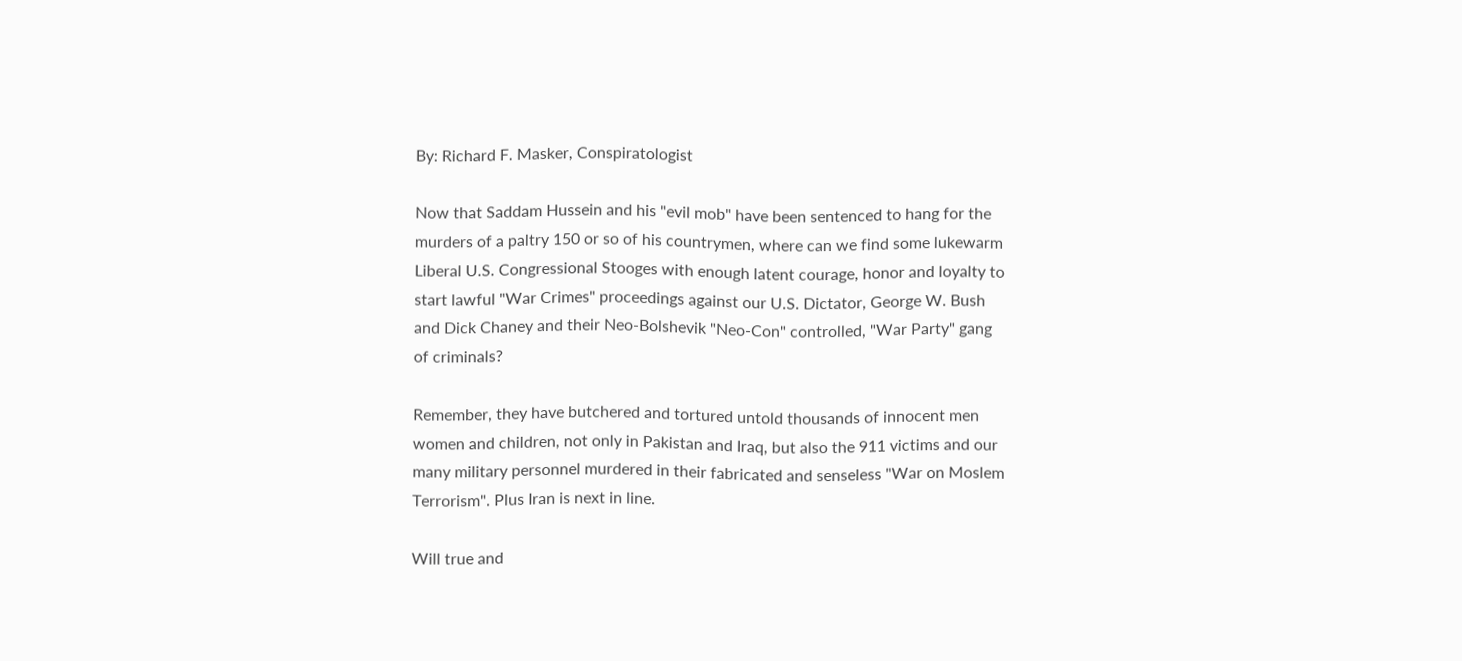By: Richard F. Masker, Conspiratologist

Now that Saddam Hussein and his "evil mob" have been sentenced to hang for the murders of a paltry 150 or so of his countrymen, where can we find some lukewarm Liberal U.S. Congressional Stooges with enough latent courage, honor and loyalty to start lawful "War Crimes" proceedings against our U.S. Dictator, George W. Bush and Dick Chaney and their Neo-Bolshevik "Neo-Con" controlled, "War Party" gang of criminals?

Remember, they have butchered and tortured untold thousands of innocent men women and children, not only in Pakistan and Iraq, but also the 911 victims and our many military personnel murdered in their fabricated and senseless "War on Moslem Terrorism". Plus Iran is next in line.

Will true and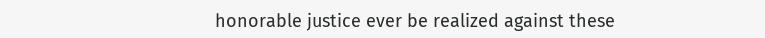honorable justice ever be realized against these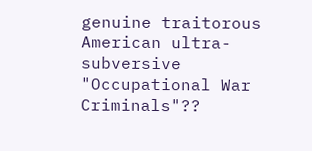genuine traitorous American ultra-subversive "Occupational War Criminals"??